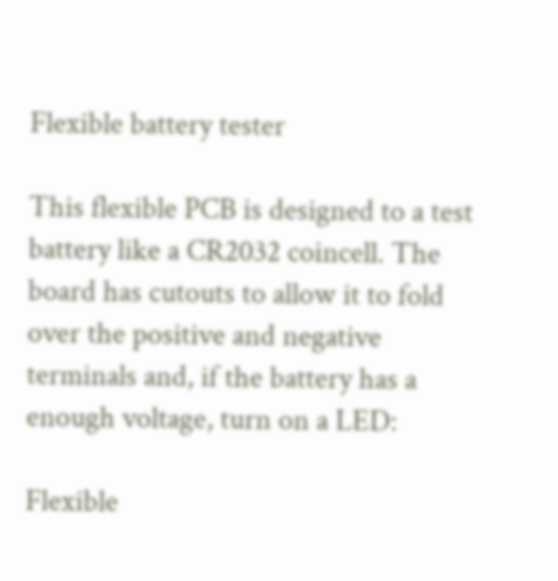Flexible battery tester

This flexible PCB is designed to a test battery like a CR2032 coincell. The board has cutouts to allow it to fold over the positive and negative terminals and, if the battery has a enough voltage, turn on a LED:

Flexible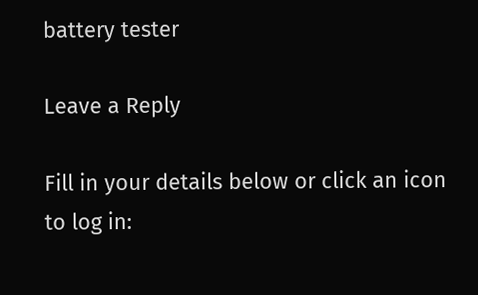battery tester

Leave a Reply

Fill in your details below or click an icon to log in: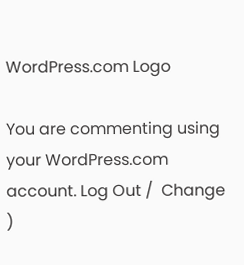WordPress.com Logo

You are commenting using your WordPress.com account. Log Out /  Change )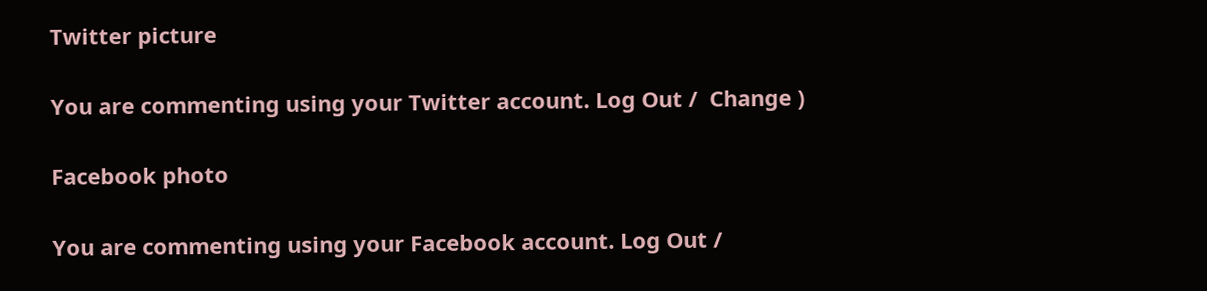Twitter picture

You are commenting using your Twitter account. Log Out /  Change )

Facebook photo

You are commenting using your Facebook account. Log Out /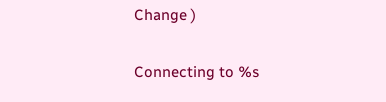Change )

Connecting to %s